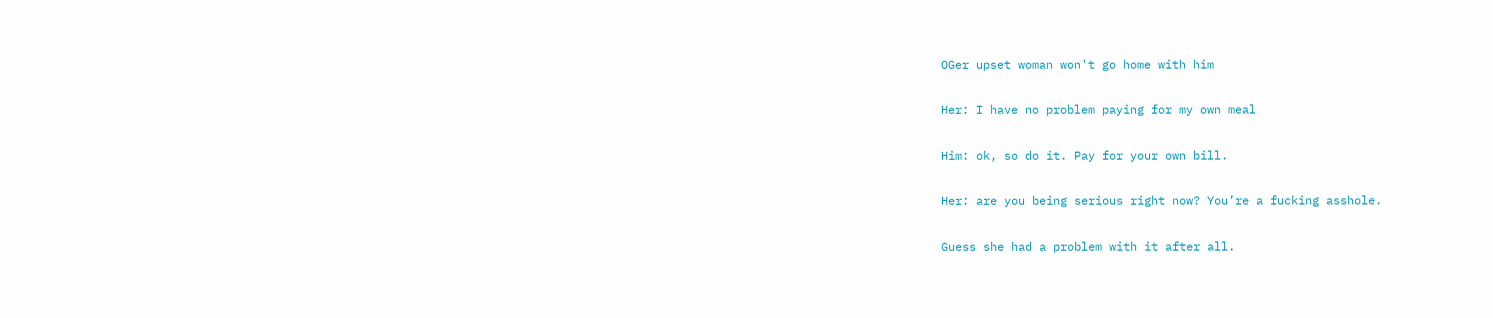OGer upset woman won't go home with him

Her: I have no problem paying for my own meal

Him: ok, so do it. Pay for your own bill.

Her: are you being serious right now? You’re a fucking asshole.

Guess she had a problem with it after all.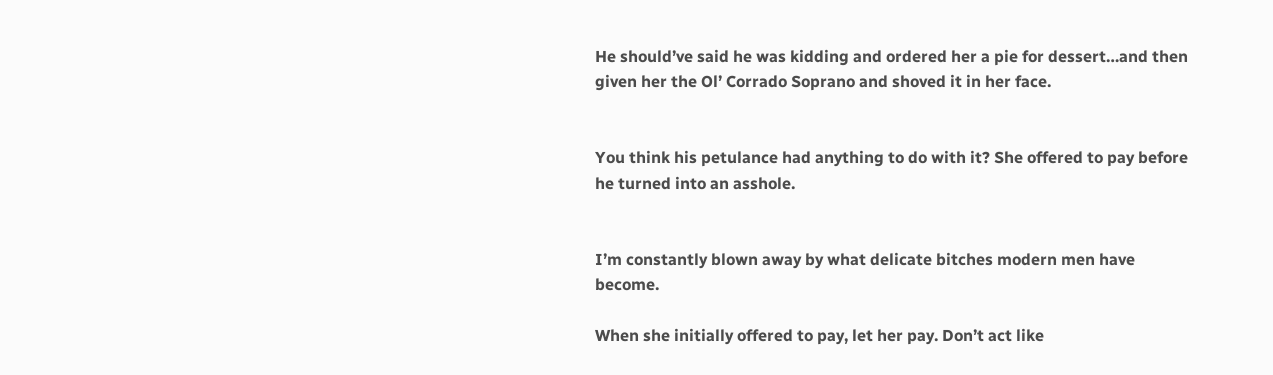He should’ve said he was kidding and ordered her a pie for dessert…and then given her the Ol’ Corrado Soprano and shoved it in her face.


You think his petulance had anything to do with it? She offered to pay before he turned into an asshole.


I’m constantly blown away by what delicate bitches modern men have become.

When she initially offered to pay, let her pay. Don’t act like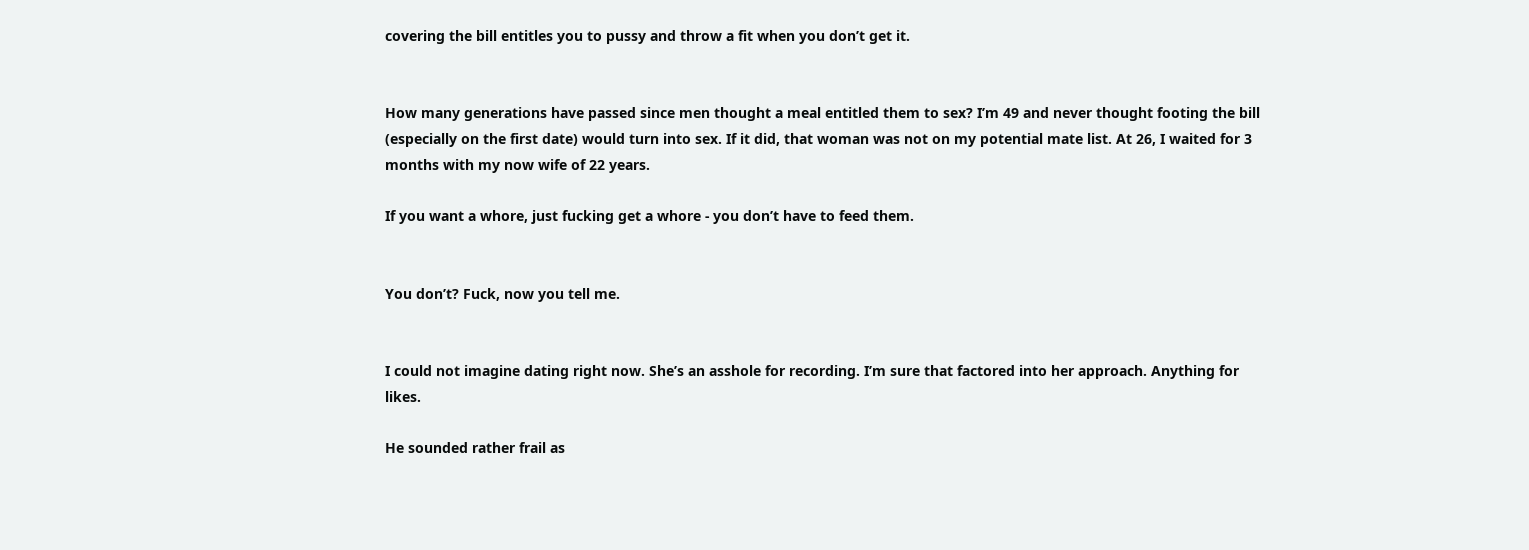covering the bill entitles you to pussy and throw a fit when you don’t get it.


How many generations have passed since men thought a meal entitled them to sex? I’m 49 and never thought footing the bill (especially on the first date) would turn into sex. If it did, that woman was not on my potential mate list. At 26, I waited for 3 months with my now wife of 22 years.

If you want a whore, just fucking get a whore - you don’t have to feed them.


You don’t? Fuck, now you tell me.


I could not imagine dating right now. She’s an asshole for recording. I’m sure that factored into her approach. Anything for likes.

He sounded rather frail as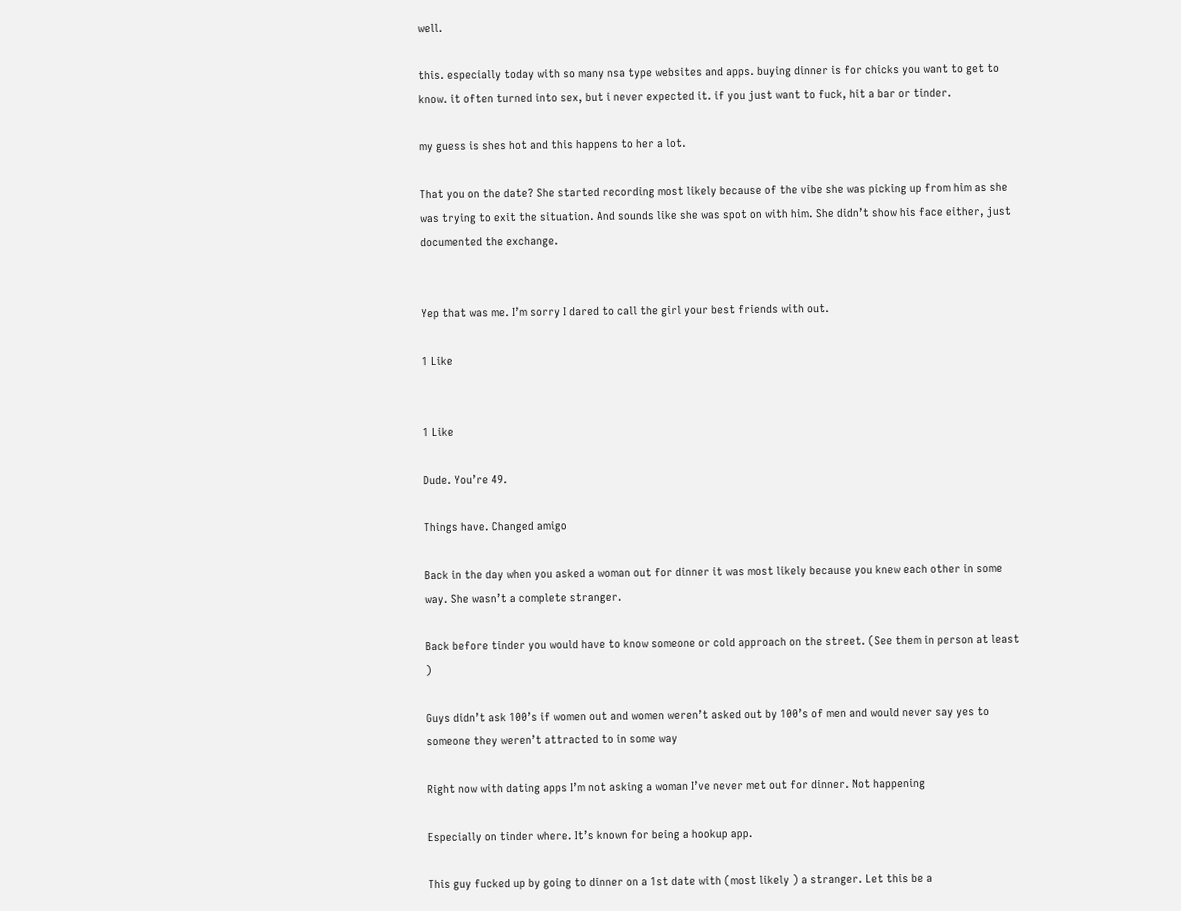well.

this. especially today with so many nsa type websites and apps. buying dinner is for chicks you want to get to know. it often turned into sex, but i never expected it. if you just want to fuck, hit a bar or tinder.

my guess is shes hot and this happens to her a lot.

That you on the date? She started recording most likely because of the vibe she was picking up from him as she was trying to exit the situation. And sounds like she was spot on with him. She didn’t show his face either, just documented the exchange.


Yep that was me. I’m sorry I dared to call the girl your best friends with out.

1 Like


1 Like

Dude. You’re 49.

Things have. Changed amigo

Back in the day when you asked a woman out for dinner it was most likely because you knew each other in some way. She wasn’t a complete stranger.

Back before tinder you would have to know someone or cold approach on the street. (See them in person at least )

Guys didn’t ask 100’s if women out and women weren’t asked out by 100’s of men and would never say yes to someone they weren’t attracted to in some way

Right now with dating apps I’m not asking a woman I’ve never met out for dinner. Not happening

Especially on tinder where. It’s known for being a hookup app.

This guy fucked up by going to dinner on a 1st date with (most likely ) a stranger. Let this be a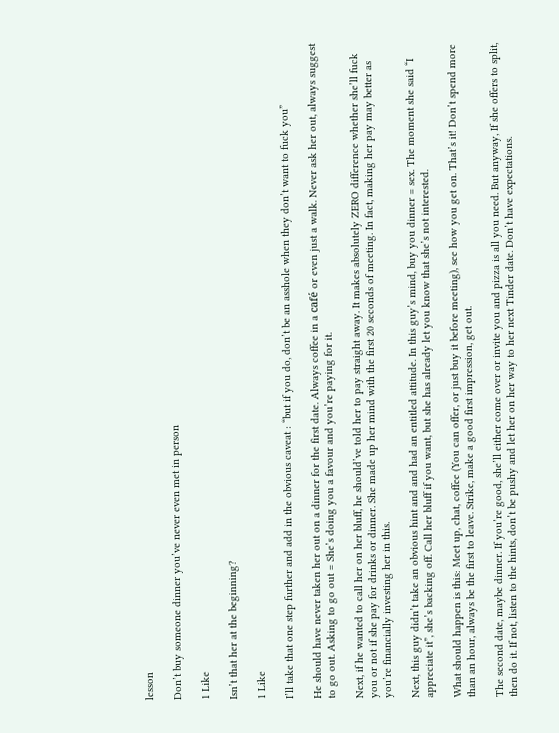lesson

Don’t buy someone dinner you’ve never even met in person

1 Like

Isn’t that her at the beginning?

1 Like

I’ll take that one step further and add in the obvious caveat : “but if you do, don’t be an asshole when they don’t want to fuck you”

He should have never taken her out on a dinner for the first date. Always coffee in a café or even just a walk. Never ask her out, always suggest to go out. Asking to go out = She’s doing you a favour and you’re paying for it.

Next, if he wanted to call her on her bluff, he should’ve told her to pay straight away. It makes absolutely ZERO difference whether she’ll fuck you or not if she pay for drinks or dinner. She made up her mind with the first 20 seconds of meeting. In fact, making her pay may better as you’re financially investing her in this.

Next, this guy didn’t take an obvious hint and and had an entitled attitude. In this guy’s mind, buy you dinner = sex. The moment she said “I appreciate it”, she’s backing off. Call her bluff if you want, but she has already let you know that she’s not interested.

What should happen is this: Meet up, chat, coffee (You can offer, or just buy it before meeting), see how you get on. That’s it! Don’t spend more than an hour, always be the first to leave. Strike, make a good first impression, get out.

The second date, maybe dinner. If you’re good, she’ll either come over or invite you and pizza is all you need. But anyway, If she offers to split, then do it. If not, listen to the hints, don’t be pushy and let her on her way to her next Tinder date. Don’t have expectations.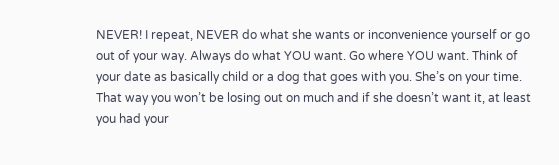NEVER! I repeat, NEVER do what she wants or inconvenience yourself or go out of your way. Always do what YOU want. Go where YOU want. Think of your date as basically child or a dog that goes with you. She’s on your time. That way you won’t be losing out on much and if she doesn’t want it, at least you had your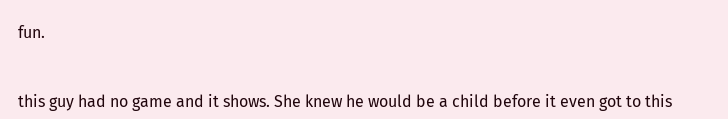fun.


this guy had no game and it shows. She knew he would be a child before it even got to this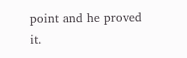point and he proved it.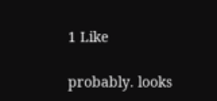1 Like

probably. looks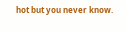hot but you never know.